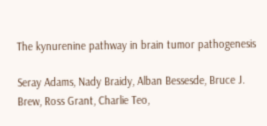The kynurenine pathway in brain tumor pathogenesis

Seray Adams, Nady Braidy, Alban Bessesde, Bruce J. Brew, Ross Grant, Charlie Teo,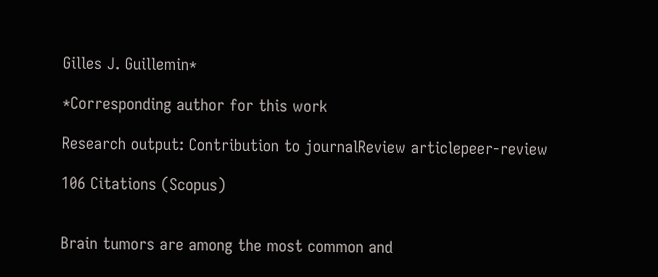Gilles J. Guillemin*

*Corresponding author for this work

Research output: Contribution to journalReview articlepeer-review

106 Citations (Scopus)


Brain tumors are among the most common and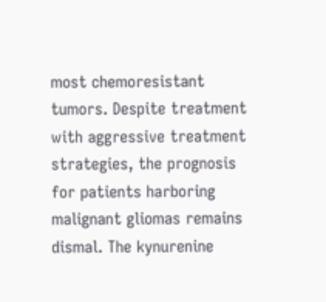most chemoresistant tumors. Despite treatment with aggressive treatment strategies, the prognosis for patients harboring malignant gliomas remains dismal. The kynurenine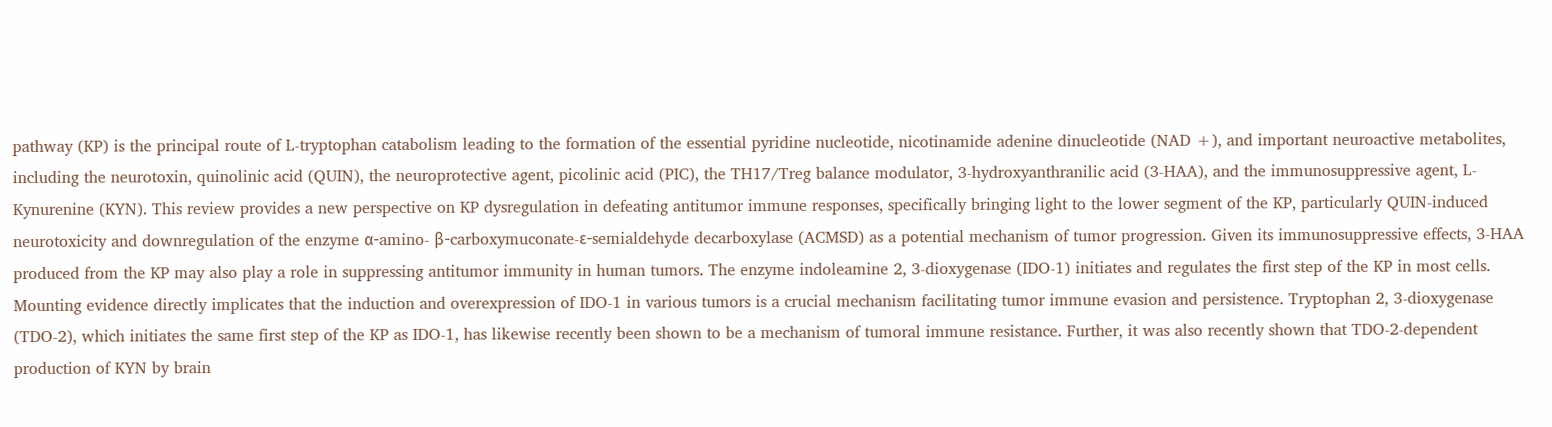pathway (KP) is the principal route of L-tryptophan catabolism leading to the formation of the essential pyridine nucleotide, nicotinamide adenine dinucleotide (NAD +), and important neuroactive metabolites, including the neurotoxin, quinolinic acid (QUIN), the neuroprotective agent, picolinic acid (PIC), the TH17/Treg balance modulator, 3-hydroxyanthranilic acid (3-HAA), and the immunosuppressive agent, L-Kynurenine (KYN). This review provides a new perspective on KP dysregulation in defeating antitumor immune responses, specifically bringing light to the lower segment of the KP, particularly QUIN-induced neurotoxicity and downregulation of the enzyme α-amino- β-carboxymuconate-ε-semialdehyde decarboxylase (ACMSD) as a potential mechanism of tumor progression. Given its immunosuppressive effects, 3-HAA produced from the KP may also play a role in suppressing antitumor immunity in human tumors. The enzyme indoleamine 2, 3-dioxygenase (IDO-1) initiates and regulates the first step of the KP in most cells. Mounting evidence directly implicates that the induction and overexpression of IDO-1 in various tumors is a crucial mechanism facilitating tumor immune evasion and persistence. Tryptophan 2, 3-dioxygenase (TDO-2), which initiates the same first step of the KP as IDO-1, has likewise recently been shown to be a mechanism of tumoral immune resistance. Further, it was also recently shown that TDO-2-dependent production of KYN by brain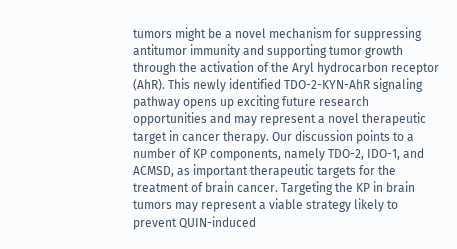tumors might be a novel mechanism for suppressing antitumor immunity and supporting tumor growth through the activation of the Aryl hydrocarbon receptor (AhR). This newly identified TDO-2-KYN-AhR signaling pathway opens up exciting future research opportunities and may represent a novel therapeutic target in cancer therapy. Our discussion points to a number of KP components, namely TDO-2, IDO-1, and ACMSD, as important therapeutic targets for the treatment of brain cancer. Targeting the KP in brain tumors may represent a viable strategy likely to prevent QUIN-induced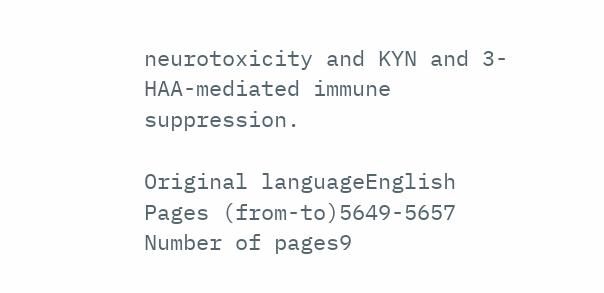neurotoxicity and KYN and 3-HAA-mediated immune suppression.

Original languageEnglish
Pages (from-to)5649-5657
Number of pages9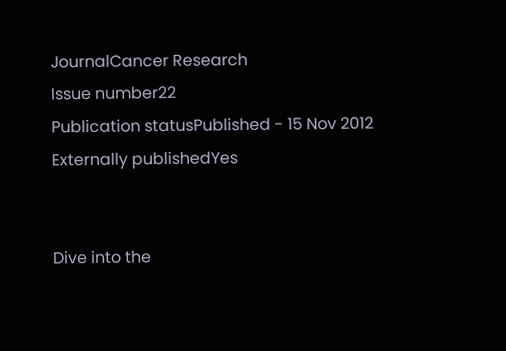JournalCancer Research
Issue number22
Publication statusPublished - 15 Nov 2012
Externally publishedYes


Dive into the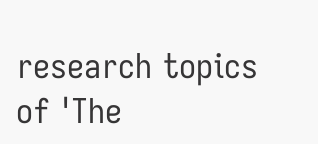research topics of 'The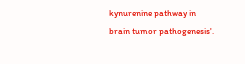kynurenine pathway in brain tumor pathogenesis'.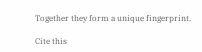Together they form a unique fingerprint.

Cite this